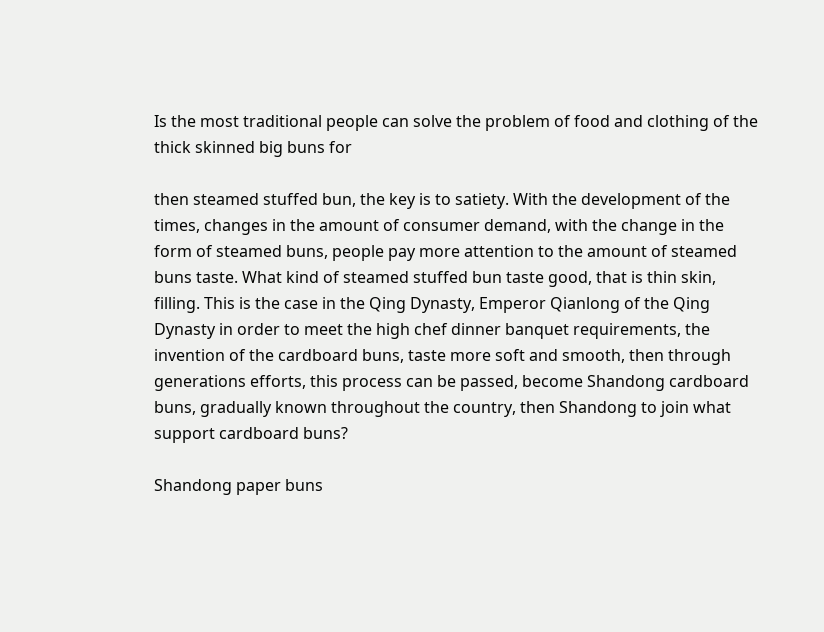Is the most traditional people can solve the problem of food and clothing of the thick skinned big buns for

then steamed stuffed bun, the key is to satiety. With the development of the times, changes in the amount of consumer demand, with the change in the form of steamed buns, people pay more attention to the amount of steamed buns taste. What kind of steamed stuffed bun taste good, that is thin skin, filling. This is the case in the Qing Dynasty, Emperor Qianlong of the Qing Dynasty in order to meet the high chef dinner banquet requirements, the invention of the cardboard buns, taste more soft and smooth, then through generations efforts, this process can be passed, become Shandong cardboard buns, gradually known throughout the country, then Shandong to join what support cardboard buns?

Shandong paper buns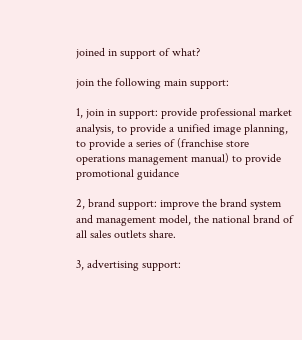joined in support of what?

join the following main support:

1, join in support: provide professional market analysis, to provide a unified image planning, to provide a series of (franchise store operations management manual) to provide promotional guidance

2, brand support: improve the brand system and management model, the national brand of all sales outlets share.

3, advertising support: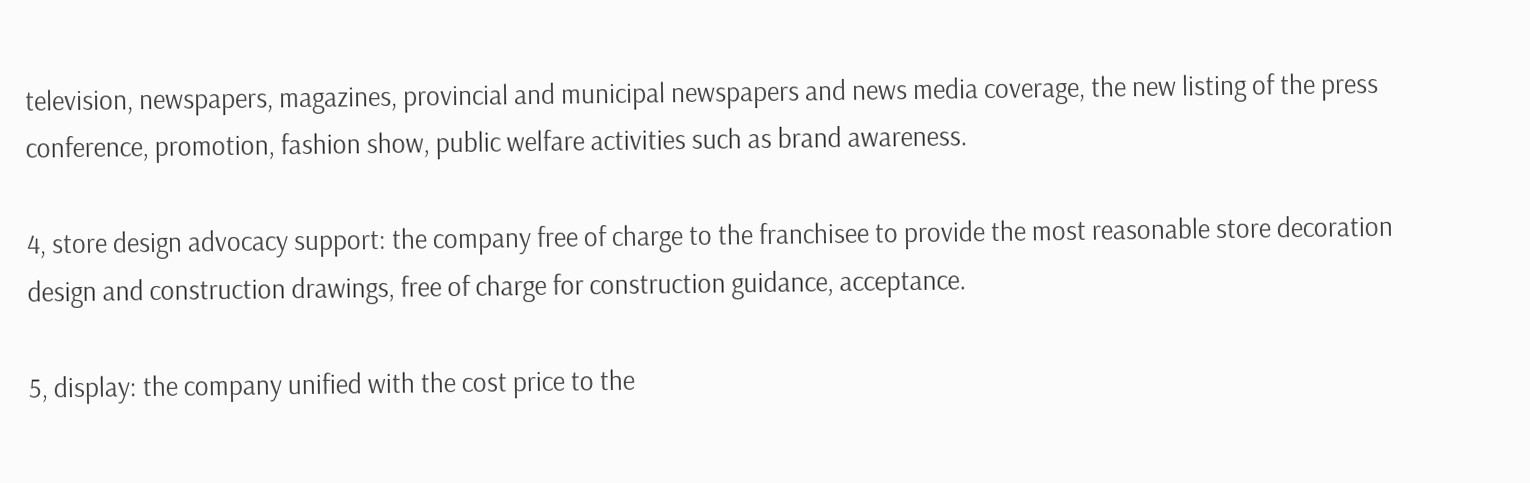television, newspapers, magazines, provincial and municipal newspapers and news media coverage, the new listing of the press conference, promotion, fashion show, public welfare activities such as brand awareness.

4, store design advocacy support: the company free of charge to the franchisee to provide the most reasonable store decoration design and construction drawings, free of charge for construction guidance, acceptance.

5, display: the company unified with the cost price to the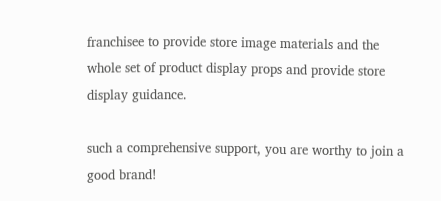franchisee to provide store image materials and the whole set of product display props and provide store display guidance.

such a comprehensive support, you are worthy to join a good brand!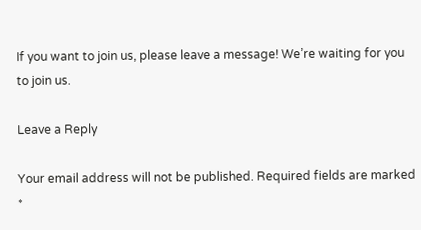If you want to join us, please leave a message! We’re waiting for you to join us.

Leave a Reply

Your email address will not be published. Required fields are marked *